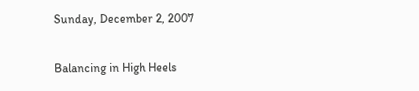Sunday, December 2, 2007

Balancing in High Heels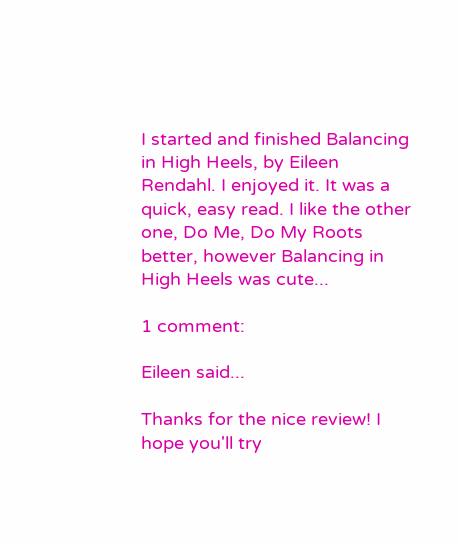I started and finished Balancing in High Heels, by Eileen Rendahl. I enjoyed it. It was a quick, easy read. I like the other one, Do Me, Do My Roots better, however Balancing in High Heels was cute...

1 comment:

Eileen said...

Thanks for the nice review! I hope you'll try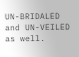UN-BRIDALED and UN-VEILED as well.